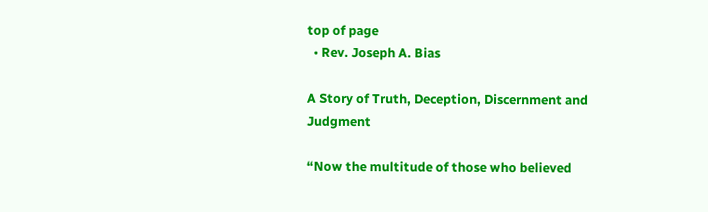top of page
  • Rev. Joseph A. Bias

A Story of Truth, Deception, Discernment and Judgment

“Now the multitude of those who believed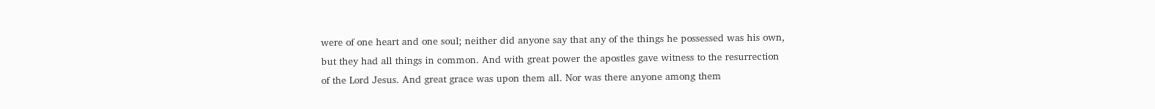were of one heart and one soul; neither did anyone say that any of the things he possessed was his own, but they had all things in common. And with great power the apostles gave witness to the resurrection of the Lord Jesus. And great grace was upon them all. Nor was there anyone among them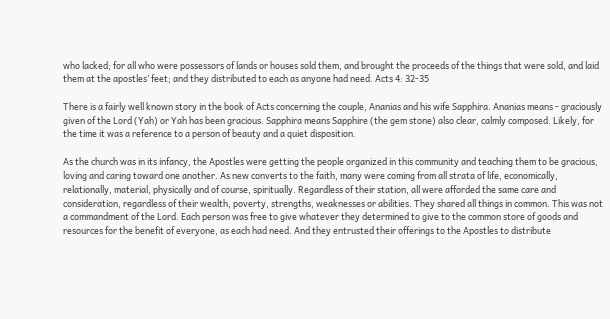who lacked; for all who were possessors of lands or houses sold them, and brought the proceeds of the things that were sold, and laid them at the apostles’ feet; and they distributed to each as anyone had need. Acts 4: 32-35

There is a fairly well known story in the book of Acts concerning the couple, Ananias and his wife Sapphira. Ananias means - graciously given of the Lord (Yah) or Yah has been gracious. Sapphira means Sapphire (the gem stone) also clear, calmly composed. Likely, for the time it was a reference to a person of beauty and a quiet disposition.

As the church was in its infancy, the Apostles were getting the people organized in this community and teaching them to be gracious, loving and caring toward one another. As new converts to the faith, many were coming from all strata of life, economically, relationally, material, physically and of course, spiritually. Regardless of their station, all were afforded the same care and consideration, regardless of their wealth, poverty, strengths, weaknesses or abilities. They shared all things in common. This was not a commandment of the Lord. Each person was free to give whatever they determined to give to the common store of goods and resources for the benefit of everyone, as each had need. And they entrusted their offerings to the Apostles to distribute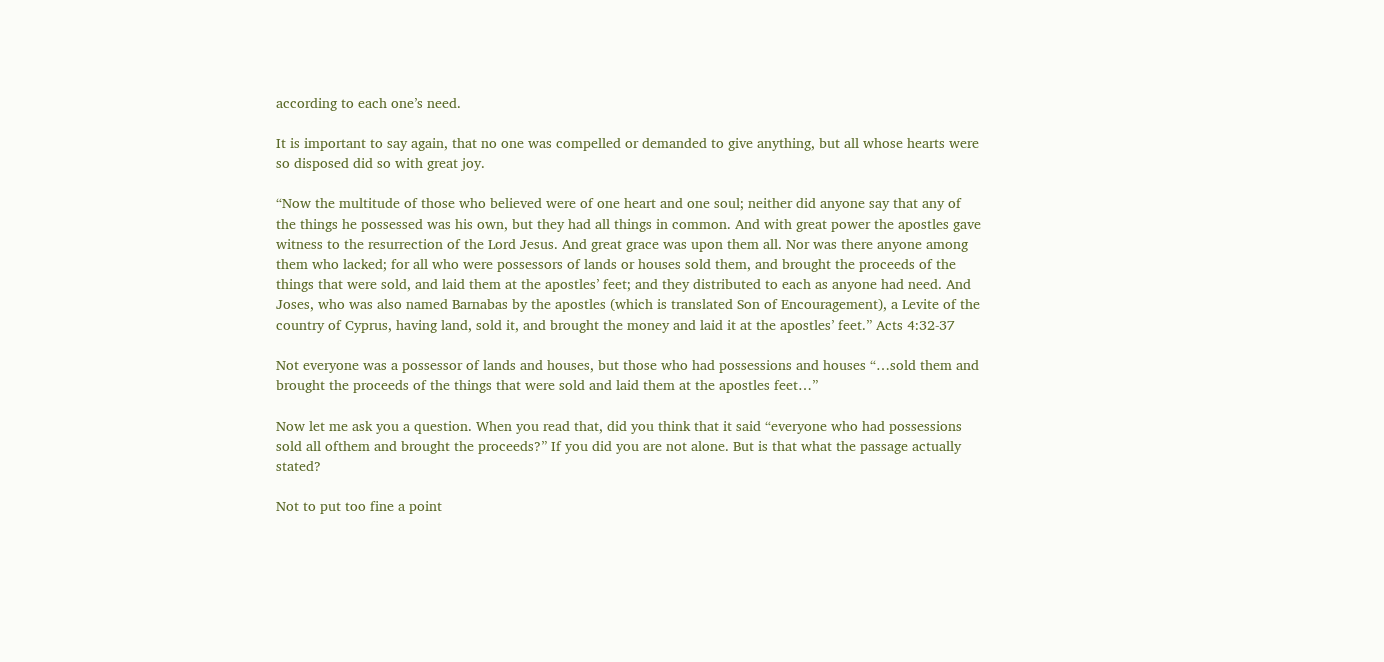according to each one’s need.

It is important to say again, that no one was compelled or demanded to give anything, but all whose hearts were so disposed did so with great joy.

“Now the multitude of those who believed were of one heart and one soul; neither did anyone say that any of the things he possessed was his own, but they had all things in common. And with great power the apostles gave witness to the resurrection of the Lord Jesus. And great grace was upon them all. Nor was there anyone among them who lacked; for all who were possessors of lands or houses sold them, and brought the proceeds of the things that were sold, and laid them at the apostles’ feet; and they distributed to each as anyone had need. And Joses, who was also named Barnabas by the apostles (which is translated Son of Encouragement), a Levite of the country of Cyprus, having land, sold it, and brought the money and laid it at the apostles’ feet.” Acts 4:32-37

Not everyone was a possessor of lands and houses, but those who had possessions and houses “…sold them and brought the proceeds of the things that were sold and laid them at the apostles feet…”

Now let me ask you a question. When you read that, did you think that it said “everyone who had possessions sold all ofthem and brought the proceeds?” If you did you are not alone. But is that what the passage actually stated?

Not to put too fine a point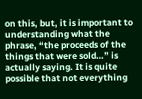on this, but, it is important to understanding what the phrase, “the proceeds of the things that were sold…” is actually saying. It is quite possible that not everything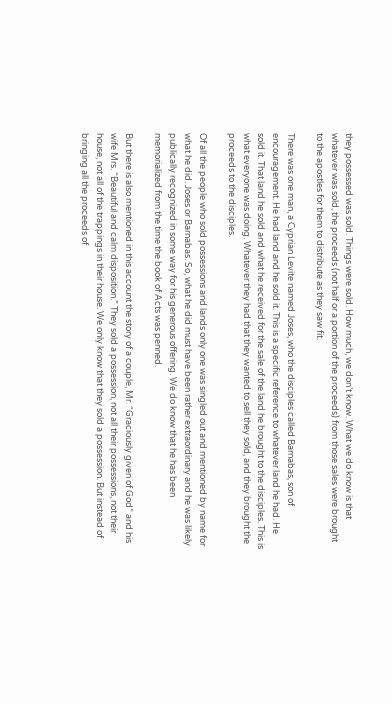they possessed was sold. Things were sold. How much, we don’t know. What we do know is that whatever was sold, the proceeds (not half or a portion of the proceeds) from those sales were brought to the apostles for them to distribute as they saw fit.

There was one man, a Cyprian Levite named Joses, who the disciples called Barnabas, son of encouragement. He had land and he sold it. This is a specific reference to whatever land he had. He sold it. That land he sold and what he received for the sale of the land he brought to the disciples. This is what everyone was doing. Whatever they had that they wanted to sell they sold, and they brought the proceeds to the disciples.

Of all the people who sold possessions and lands only one was singled out and mentioned by name for what he did. Joses or Barnabas. So, what he did must have been rather extraordinary and he was likely publically recognized in some way for his generous offering. We do know that he has been memorialized from the time the book of Acts was penned.

But there is also mentioned in this account the story of a couple, Mr. “Graciously given of God” and his wife Mrs. “Beautiful and calm disposition.” They sold a possession, not all their possessions, not their house, not all of the trappings in their house. We only know that they sold a possession. But instead of bringing all the proceeds of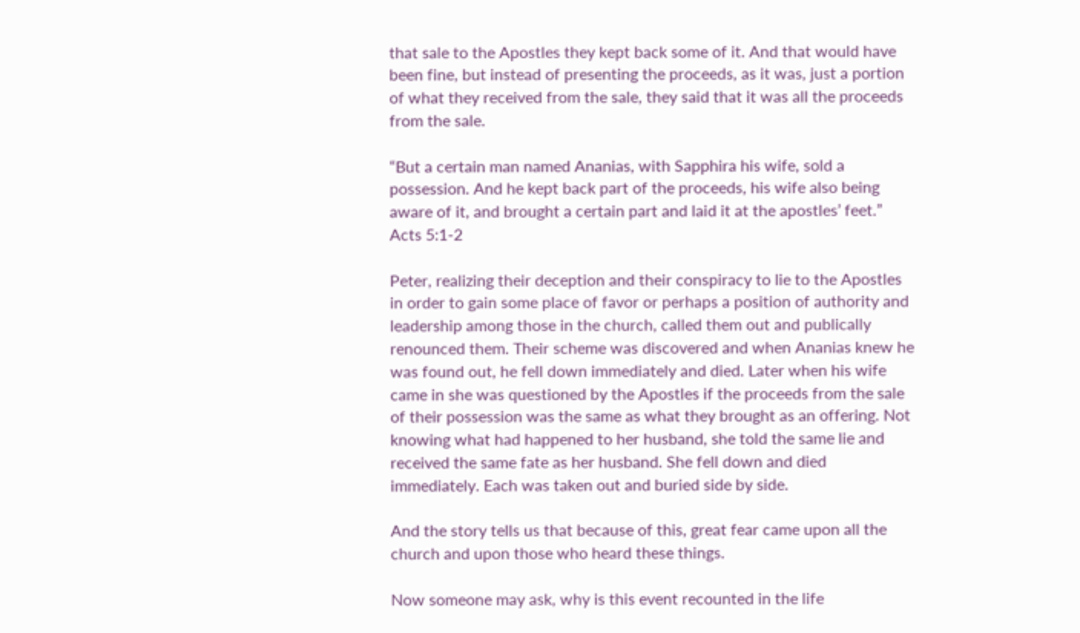that sale to the Apostles they kept back some of it. And that would have been fine, but instead of presenting the proceeds, as it was, just a portion of what they received from the sale, they said that it was all the proceeds from the sale.

“But a certain man named Ananias, with Sapphira his wife, sold a possession. And he kept back part of the proceeds, his wife also being aware of it, and brought a certain part and laid it at the apostles’ feet.” Acts 5:1-2

Peter, realizing their deception and their conspiracy to lie to the Apostles in order to gain some place of favor or perhaps a position of authority and leadership among those in the church, called them out and publically renounced them. Their scheme was discovered and when Ananias knew he was found out, he fell down immediately and died. Later when his wife came in she was questioned by the Apostles if the proceeds from the sale of their possession was the same as what they brought as an offering. Not knowing what had happened to her husband, she told the same lie and received the same fate as her husband. She fell down and died immediately. Each was taken out and buried side by side.

And the story tells us that because of this, great fear came upon all the church and upon those who heard these things.

Now someone may ask, why is this event recounted in the life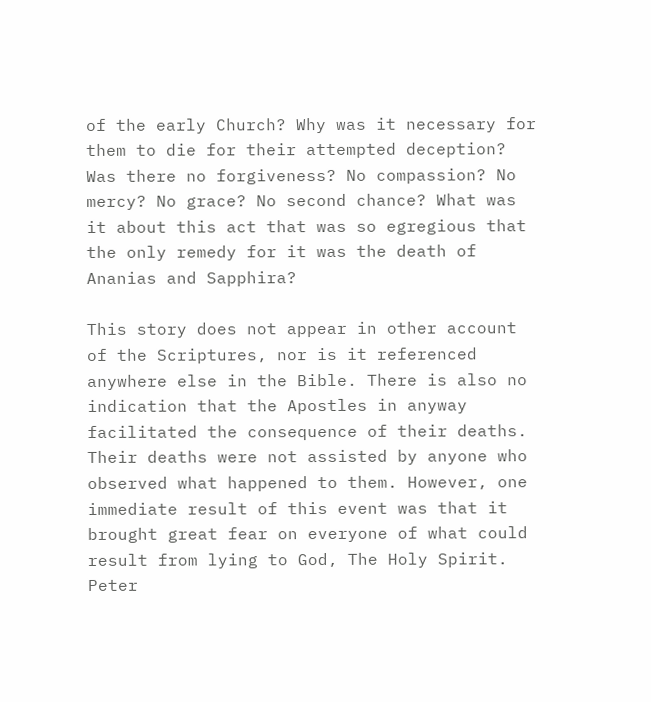of the early Church? Why was it necessary for them to die for their attempted deception? Was there no forgiveness? No compassion? No mercy? No grace? No second chance? What was it about this act that was so egregious that the only remedy for it was the death of Ananias and Sapphira?

This story does not appear in other account of the Scriptures, nor is it referenced anywhere else in the Bible. There is also no indication that the Apostles in anyway facilitated the consequence of their deaths. Their deaths were not assisted by anyone who observed what happened to them. However, one immediate result of this event was that it brought great fear on everyone of what could result from lying to God, The Holy Spirit. Peter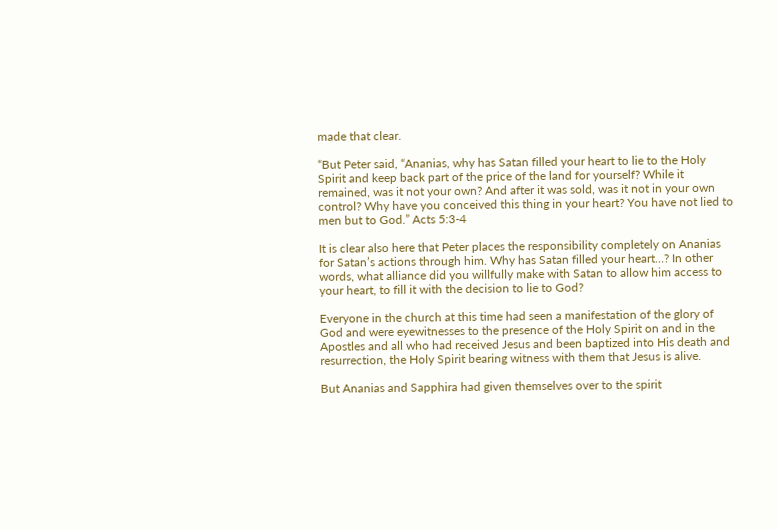made that clear.

“But Peter said, “Ananias, why has Satan filled your heart to lie to the Holy Spirit and keep back part of the price of the land for yourself? While it remained, was it not your own? And after it was sold, was it not in your own control? Why have you conceived this thing in your heart? You have not lied to men but to God.” Acts 5:3-4

It is clear also here that Peter places the responsibility completely on Ananias for Satan’s actions through him. Why has Satan filled your heart…? In other words, what alliance did you willfully make with Satan to allow him access to your heart, to fill it with the decision to lie to God?

Everyone in the church at this time had seen a manifestation of the glory of God and were eyewitnesses to the presence of the Holy Spirit on and in the Apostles and all who had received Jesus and been baptized into His death and resurrection, the Holy Spirit bearing witness with them that Jesus is alive.

But Ananias and Sapphira had given themselves over to the spirit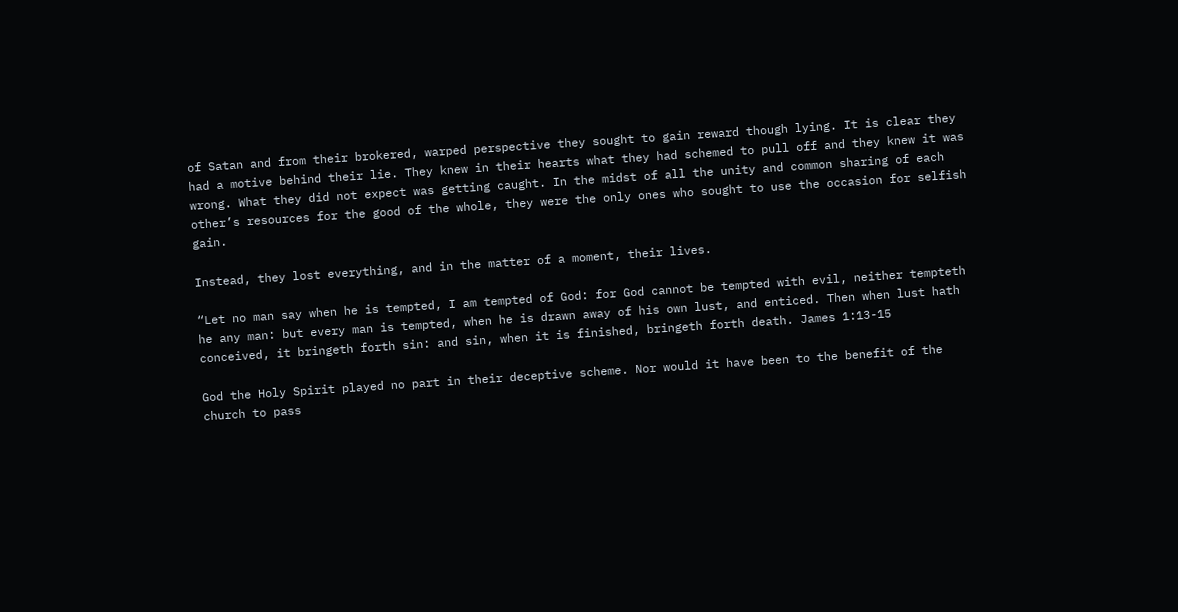of Satan and from their brokered, warped perspective they sought to gain reward though lying. It is clear they had a motive behind their lie. They knew in their hearts what they had schemed to pull off and they knew it was wrong. What they did not expect was getting caught. In the midst of all the unity and common sharing of each other’s resources for the good of the whole, they were the only ones who sought to use the occasion for selfish gain.

Instead, they lost everything, and in the matter of a moment, their lives.

“Let no man say when he is tempted, I am tempted of God: for God cannot be tempted with evil, neither tempteth he any man: but every man is tempted, when he is drawn away of his own lust, and enticed. Then when lust hath conceived, it bringeth forth sin: and sin, when it is finished, bringeth forth death. James 1:13-15

God the Holy Spirit played no part in their deceptive scheme. Nor would it have been to the benefit of the church to pass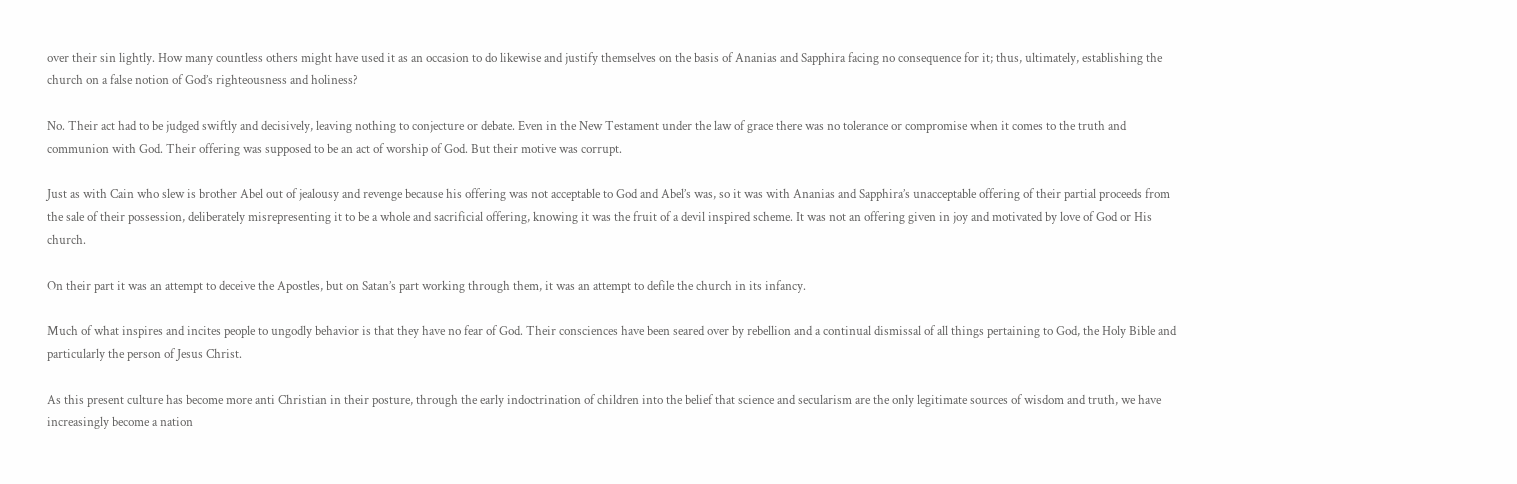over their sin lightly. How many countless others might have used it as an occasion to do likewise and justify themselves on the basis of Ananias and Sapphira facing no consequence for it; thus, ultimately, establishing the church on a false notion of God’s righteousness and holiness?

No. Their act had to be judged swiftly and decisively, leaving nothing to conjecture or debate. Even in the New Testament under the law of grace there was no tolerance or compromise when it comes to the truth and communion with God. Their offering was supposed to be an act of worship of God. But their motive was corrupt.

Just as with Cain who slew is brother Abel out of jealousy and revenge because his offering was not acceptable to God and Abel’s was, so it was with Ananias and Sapphira’s unacceptable offering of their partial proceeds from the sale of their possession, deliberately misrepresenting it to be a whole and sacrificial offering, knowing it was the fruit of a devil inspired scheme. It was not an offering given in joy and motivated by love of God or His church.

On their part it was an attempt to deceive the Apostles, but on Satan’s part working through them, it was an attempt to defile the church in its infancy.

Much of what inspires and incites people to ungodly behavior is that they have no fear of God. Their consciences have been seared over by rebellion and a continual dismissal of all things pertaining to God, the Holy Bible and particularly the person of Jesus Christ.

As this present culture has become more anti Christian in their posture, through the early indoctrination of children into the belief that science and secularism are the only legitimate sources of wisdom and truth, we have increasingly become a nation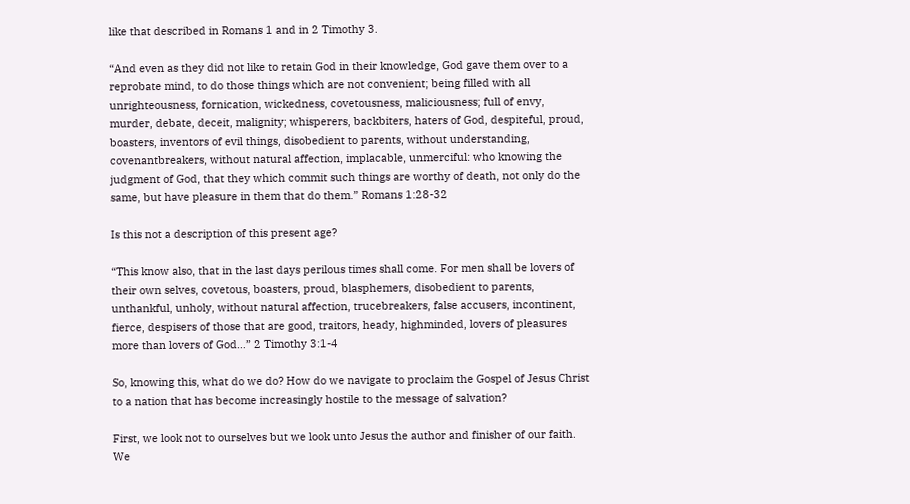like that described in Romans 1 and in 2 Timothy 3.

“And even as they did not like to retain God in their knowledge, God gave them over to a reprobate mind, to do those things which are not convenient; being filled with all unrighteousness, fornication, wickedness, covetousness, maliciousness; full of envy, murder, debate, deceit, malignity; whisperers, backbiters, haters of God, despiteful, proud, boasters, inventors of evil things, disobedient to parents, without understanding, covenantbreakers, without natural affection, implacable, unmerciful: who knowing the judgment of God, that they which commit such things are worthy of death, not only do the same, but have pleasure in them that do them.” Romans 1:28-32

Is this not a description of this present age?

“This know also, that in the last days perilous times shall come. For men shall be lovers of their own selves, covetous, boasters, proud, blasphemers, disobedient to parents, unthankful, unholy, without natural affection, trucebreakers, false accusers, incontinent, fierce, despisers of those that are good, traitors, heady, highminded, lovers of pleasures more than lovers of God…” 2 Timothy 3:1-4

So, knowing this, what do we do? How do we navigate to proclaim the Gospel of Jesus Christ to a nation that has become increasingly hostile to the message of salvation?

First, we look not to ourselves but we look unto Jesus the author and finisher of our faith. We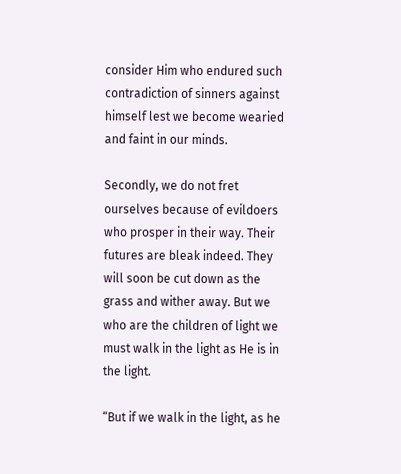consider Him who endured such contradiction of sinners against himself lest we become wearied and faint in our minds.

Secondly, we do not fret ourselves because of evildoers who prosper in their way. Their futures are bleak indeed. They will soon be cut down as the grass and wither away. But we who are the children of light we must walk in the light as He is in the light.

“But if we walk in the light, as he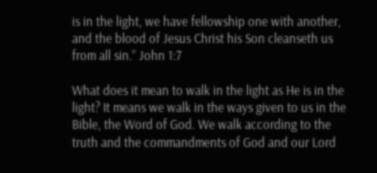is in the light, we have fellowship one with another, and the blood of Jesus Christ his Son cleanseth us from all sin.” John 1:7

What does it mean to walk in the light as He is in the light? It means we walk in the ways given to us in the Bible, the Word of God. We walk according to the truth and the commandments of God and our Lord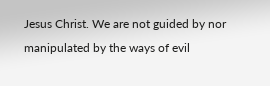Jesus Christ. We are not guided by nor manipulated by the ways of evil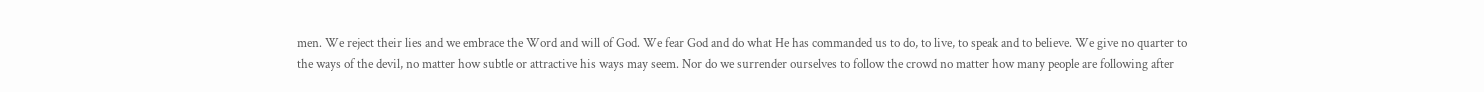men. We reject their lies and we embrace the Word and will of God. We fear God and do what He has commanded us to do, to live, to speak and to believe. We give no quarter to the ways of the devil, no matter how subtle or attractive his ways may seem. Nor do we surrender ourselves to follow the crowd no matter how many people are following after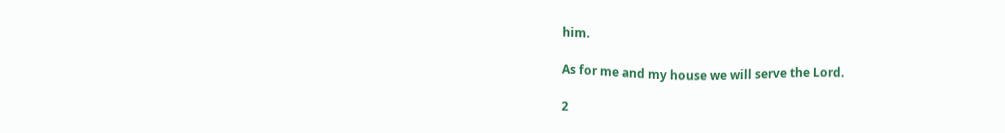him.

As for me and my house we will serve the Lord.

2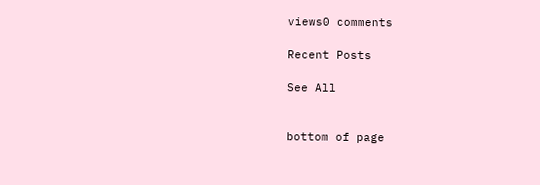views0 comments

Recent Posts

See All


bottom of page